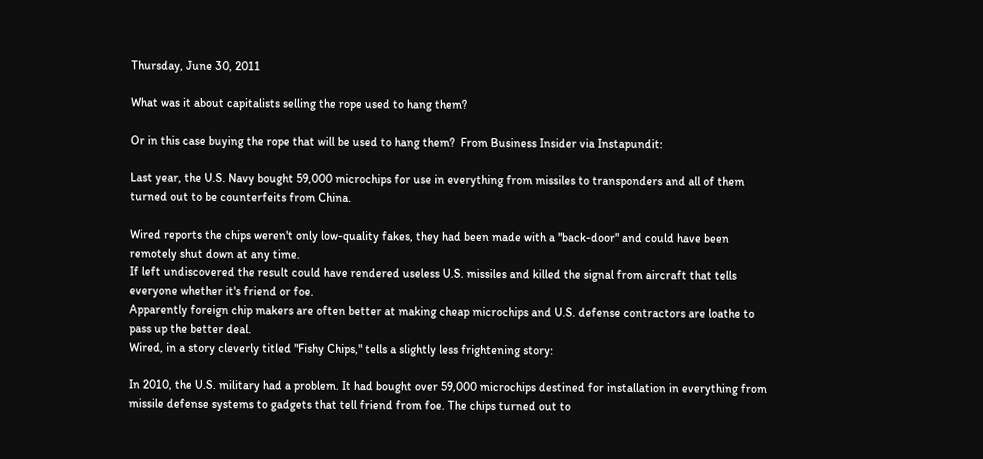Thursday, June 30, 2011

What was it about capitalists selling the rope used to hang them?

Or in this case buying the rope that will be used to hang them?  From Business Insider via Instapundit:

Last year, the U.S. Navy bought 59,000 microchips for use in everything from missiles to transponders and all of them turned out to be counterfeits from China.

Wired reports the chips weren't only low-quality fakes, they had been made with a "back-door" and could have been remotely shut down at any time.
If left undiscovered the result could have rendered useless U.S. missiles and killed the signal from aircraft that tells everyone whether it's friend or foe.
Apparently foreign chip makers are often better at making cheap microchips and U.S. defense contractors are loathe to pass up the better deal.
Wired, in a story cleverly titled "Fishy Chips," tells a slightly less frightening story:

In 2010, the U.S. military had a problem. It had bought over 59,000 microchips destined for installation in everything from missile defense systems to gadgets that tell friend from foe. The chips turned out to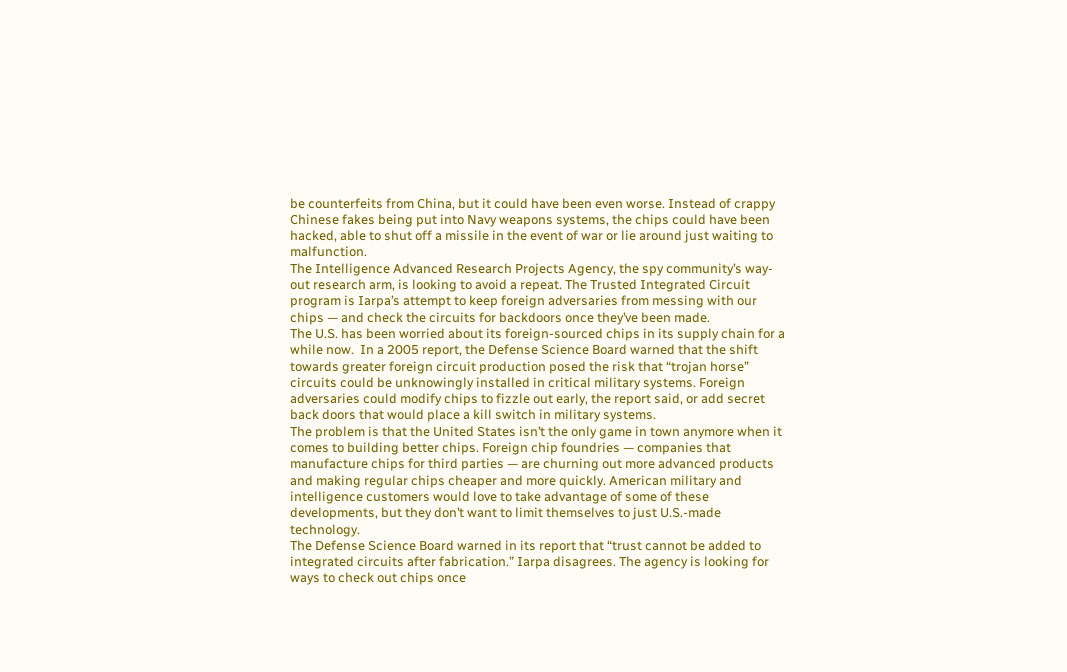be counterfeits from China, but it could have been even worse. Instead of crappy Chinese fakes being put into Navy weapons systems, the chips could have been hacked, able to shut off a missile in the event of war or lie around just waiting to malfunction.
The Intelligence Advanced Research Projects Agency, the spy community’s way-out research arm, is looking to avoid a repeat. The Trusted Integrated Circuit program is Iarpa’s attempt to keep foreign adversaries from messing with our chips — and check the circuits for backdoors once they’ve been made.
The U.S. has been worried about its foreign-sourced chips in its supply chain for a while now.  In a 2005 report, the Defense Science Board warned that the shift towards greater foreign circuit production posed the risk that “trojan horse” circuits could be unknowingly installed in critical military systems. Foreign adversaries could modify chips to fizzle out early, the report said, or add secret back doors that would place a kill switch in military systems.
The problem is that the United States isn’t the only game in town anymore when it comes to building better chips. Foreign chip foundries — companies that manufacture chips for third parties — are churning out more advanced products and making regular chips cheaper and more quickly. American military and intelligence customers would love to take advantage of some of these developments, but they don’t want to limit themselves to just U.S.-made technology.
The Defense Science Board warned in its report that “trust cannot be added to integrated circuits after fabrication.” Iarpa disagrees. The agency is looking for ways to check out chips once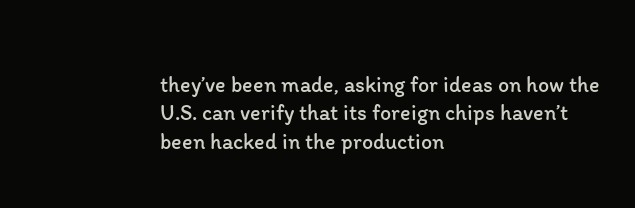they’ve been made, asking for ideas on how the U.S. can verify that its foreign chips haven’t been hacked in the production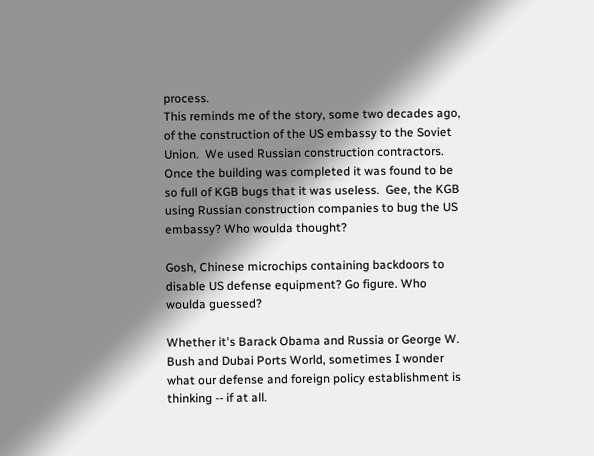process.
This reminds me of the story, some two decades ago, of the construction of the US embassy to the Soviet Union.  We used Russian construction contractors.  Once the building was completed it was found to be so full of KGB bugs that it was useless.  Gee, the KGB using Russian construction companies to bug the US embassy? Who woulda thought?

Gosh, Chinese microchips containing backdoors to disable US defense equipment? Go figure. Who woulda guessed?

Whether it's Barack Obama and Russia or George W. Bush and Dubai Ports World, sometimes I wonder what our defense and foreign policy establishment is thinking -- if at all.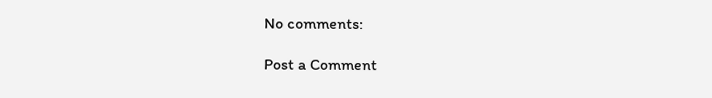No comments:

Post a Comment